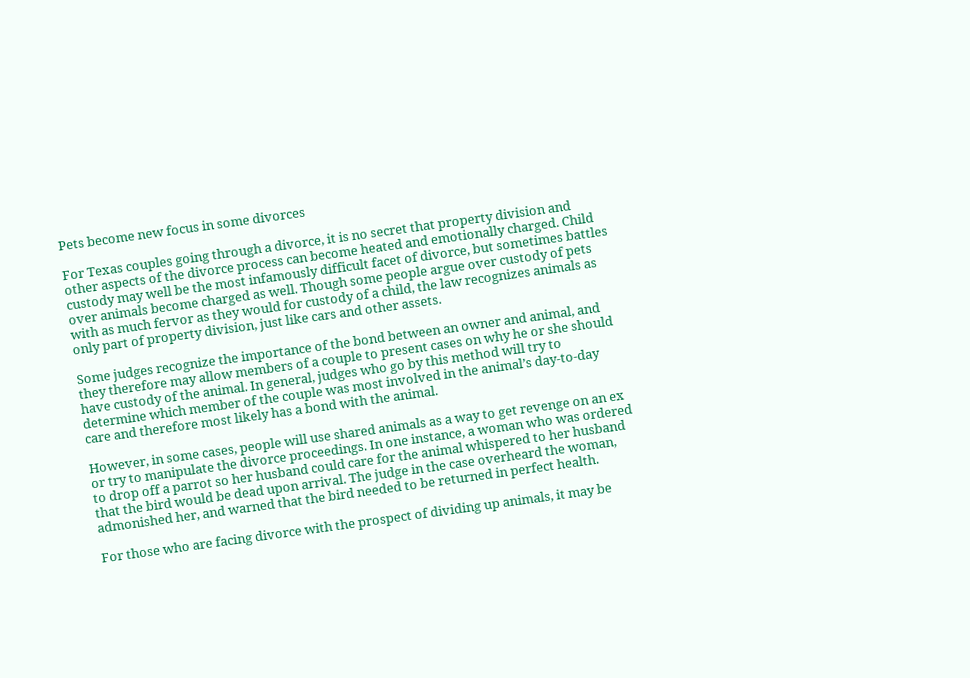Pets become new focus in some divorces

For Texas couples going through a divorce, it is no secret that property division and other aspects of the divorce process can become heated and emotionally charged. Child custody may well be the most infamously difficult facet of divorce, but sometimes battles over animals become charged as well. Though some people argue over custody of pets with as much fervor as they would for custody of a child, the law recognizes animals as only part of property division, just like cars and other assets.

Some judges recognize the importance of the bond between an owner and animal, and they therefore may allow members of a couple to present cases on why he or she should have custody of the animal. In general, judges who go by this method will try to determine which member of the couple was most involved in the animal’s day-to-day care and therefore most likely has a bond with the animal.

However, in some cases, people will use shared animals as a way to get revenge on an ex or try to manipulate the divorce proceedings. In one instance, a woman who was ordered to drop off a parrot so her husband could care for the animal whispered to her husband that the bird would be dead upon arrival. The judge in the case overheard the woman, admonished her, and warned that the bird needed to be returned in perfect health.

For those who are facing divorce with the prospect of dividing up animals, it may be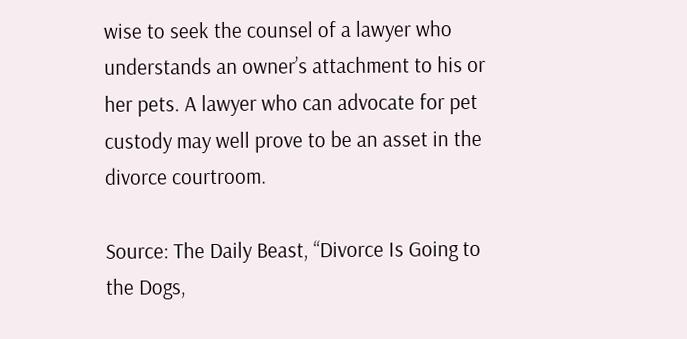wise to seek the counsel of a lawyer who understands an owner’s attachment to his or her pets. A lawyer who can advocate for pet custody may well prove to be an asset in the divorce courtroom.

Source: The Daily Beast, “Divorce Is Going to the Dogs,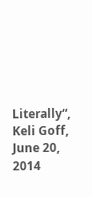Literally“, Keli Goff, June 20, 2014